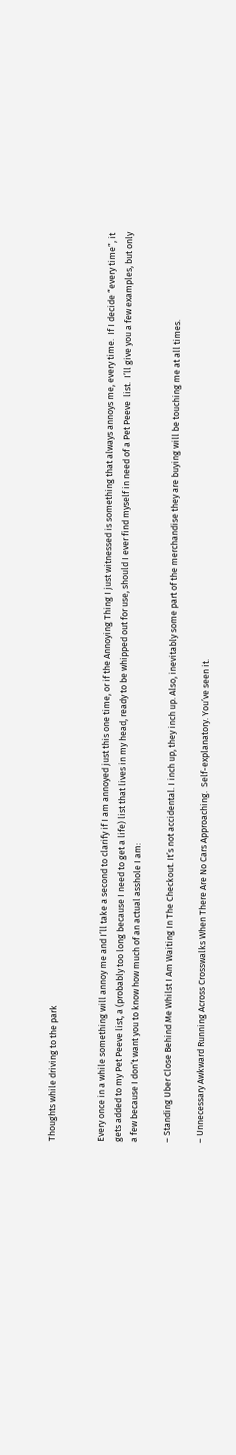Thoughts while driving to the park


Every once in a while something will annoy me and I’ll take a second to clarify if I am annoyed just this one time, or if the Annoying Thing I just witnessed is something that always annoys me, every time.  If I decide “every time”, it gets added to my Pet Peeve list, a (probably too long because I need to get a life) list that lives in my head, ready to be whipped out for use, should I ever find myself in need of a Pet Peeve  list.  I’ll give you a few examples, but only a few because I don’t want you to know how much of an actual asshole I am:

– Standing Uber Close Behind Me Whilst I Am Waiting In The Checkout. It’s not accidental. I inch up, they inch up. Also, inevitably some part of the merchandise they are buying will be touching me at all times.

– Unnecessary Awkward Running Across Crosswalks When There Are No Cars Approaching.  Self-explanatory. You’ve seen it.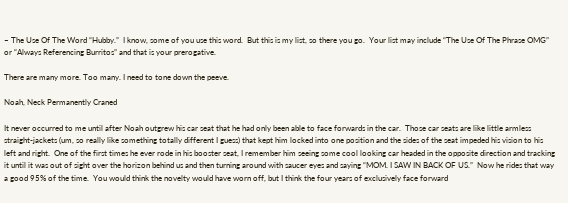– The Use Of The Word “Hubby.”  I know, some of you use this word.  But this is my list, so there you go.  Your list may include “The Use Of The Phrase OMG” or “Always Referencing Burritos” and that is your prerogative.

There are many more. Too many. I need to tone down the peeve.

Noah, Neck Permanently Craned

It never occurred to me until after Noah outgrew his car seat that he had only been able to face forwards in the car.  Those car seats are like little armless straight-jackets (um, so really like something totally different I guess) that kept him locked into one position and the sides of the seat impeded his vision to his left and right.  One of the first times he ever rode in his booster seat, I remember him seeing some cool looking car headed in the opposite direction and tracking it until it was out of sight over the horizon behind us and then turning around with saucer eyes and saying “MOM. I SAW IN BACK OF US.”  Now he rides that way a good 95% of the time.  You would think the novelty would have worn off, but I think the four years of exclusively face forward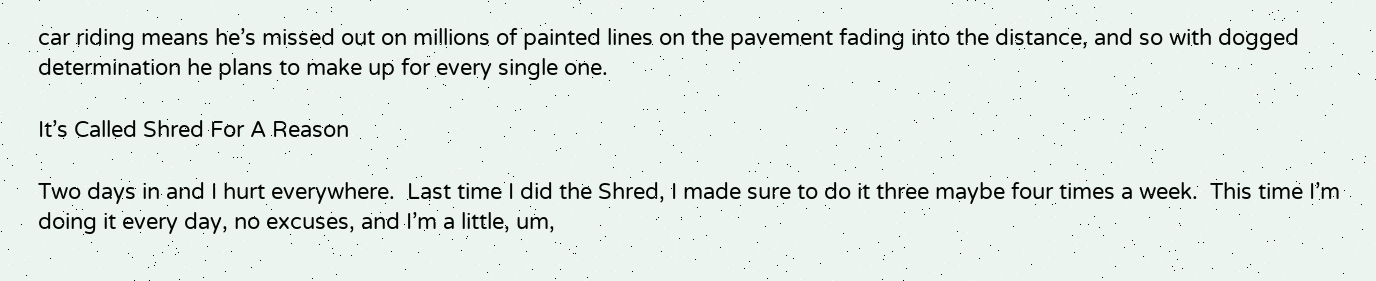car riding means he’s missed out on millions of painted lines on the pavement fading into the distance, and so with dogged determination he plans to make up for every single one.

It’s Called Shred For A Reason

Two days in and I hurt everywhere.  Last time I did the Shred, I made sure to do it three maybe four times a week.  This time I’m doing it every day, no excuses, and I’m a little, um,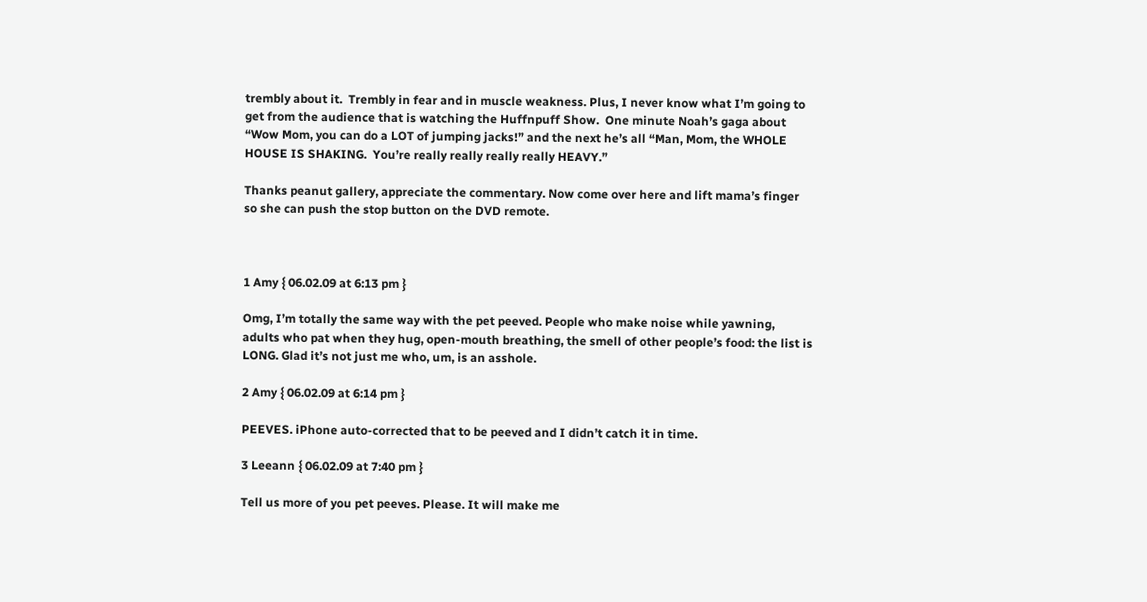trembly about it.  Trembly in fear and in muscle weakness. Plus, I never know what I’m going to get from the audience that is watching the Huffnpuff Show.  One minute Noah’s gaga about “Wow Mom, you can do a LOT of jumping jacks!” and the next he’s all “Man, Mom, the WHOLE HOUSE IS SHAKING.  You’re really really really really HEAVY.”

Thanks peanut gallery, appreciate the commentary. Now come over here and lift mama’s finger so she can push the stop button on the DVD remote.



1 Amy { 06.02.09 at 6:13 pm }

Omg, I’m totally the same way with the pet peeved. People who make noise while yawning, adults who pat when they hug, open-mouth breathing, the smell of other people’s food: the list is LONG. Glad it’s not just me who, um, is an asshole.

2 Amy { 06.02.09 at 6:14 pm }

PEEVES. iPhone auto-corrected that to be peeved and I didn’t catch it in time.

3 Leeann { 06.02.09 at 7:40 pm }

Tell us more of you pet peeves. Please. It will make me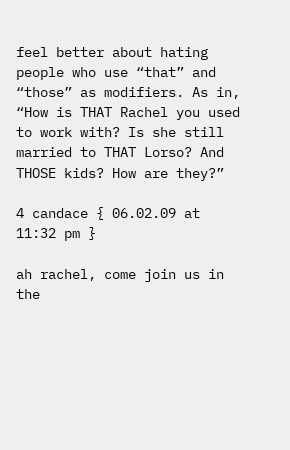feel better about hating people who use “that” and “those” as modifiers. As in, “How is THAT Rachel you used to work with? Is she still married to THAT Lorso? And THOSE kids? How are they?”

4 candace { 06.02.09 at 11:32 pm }

ah rachel, come join us in the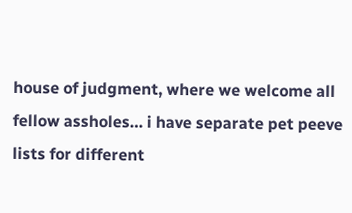house of judgment, where we welcome all fellow assholes… i have separate pet peeve lists for different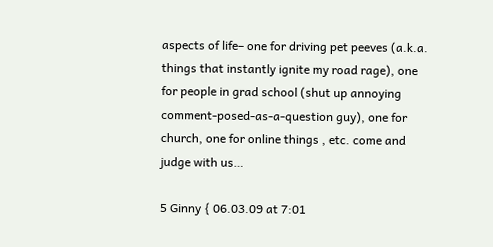aspects of life– one for driving pet peeves (a.k.a. things that instantly ignite my road rage), one for people in grad school (shut up annoying comment-posed-as-a-question guy), one for church, one for online things , etc. come and judge with us…

5 Ginny { 06.03.09 at 7:01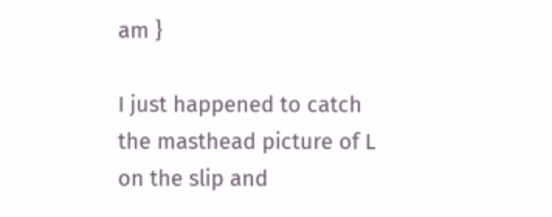am }

I just happened to catch the masthead picture of L on the slip and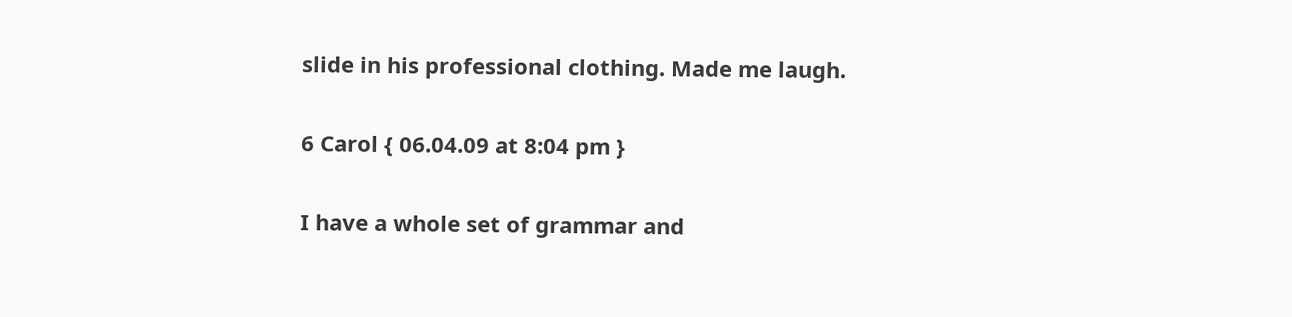slide in his professional clothing. Made me laugh.

6 Carol { 06.04.09 at 8:04 pm }

I have a whole set of grammar and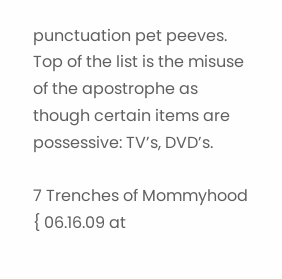punctuation pet peeves. Top of the list is the misuse of the apostrophe as though certain items are possessive: TV’s, DVD’s.

7 Trenches of Mommyhood { 06.16.09 at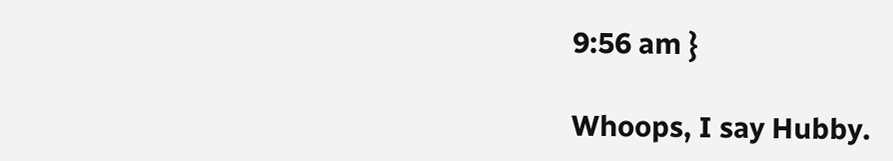9:56 am }

Whoops, I say Hubby.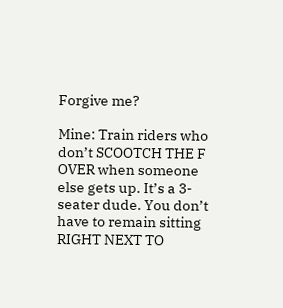Forgive me?

Mine: Train riders who don’t SCOOTCH THE F OVER when someone else gets up. It’s a 3-seater dude. You don’t have to remain sitting RIGHT NEXT TO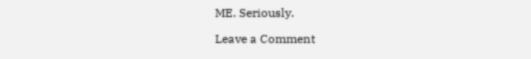ME. Seriously.

Leave a Comment